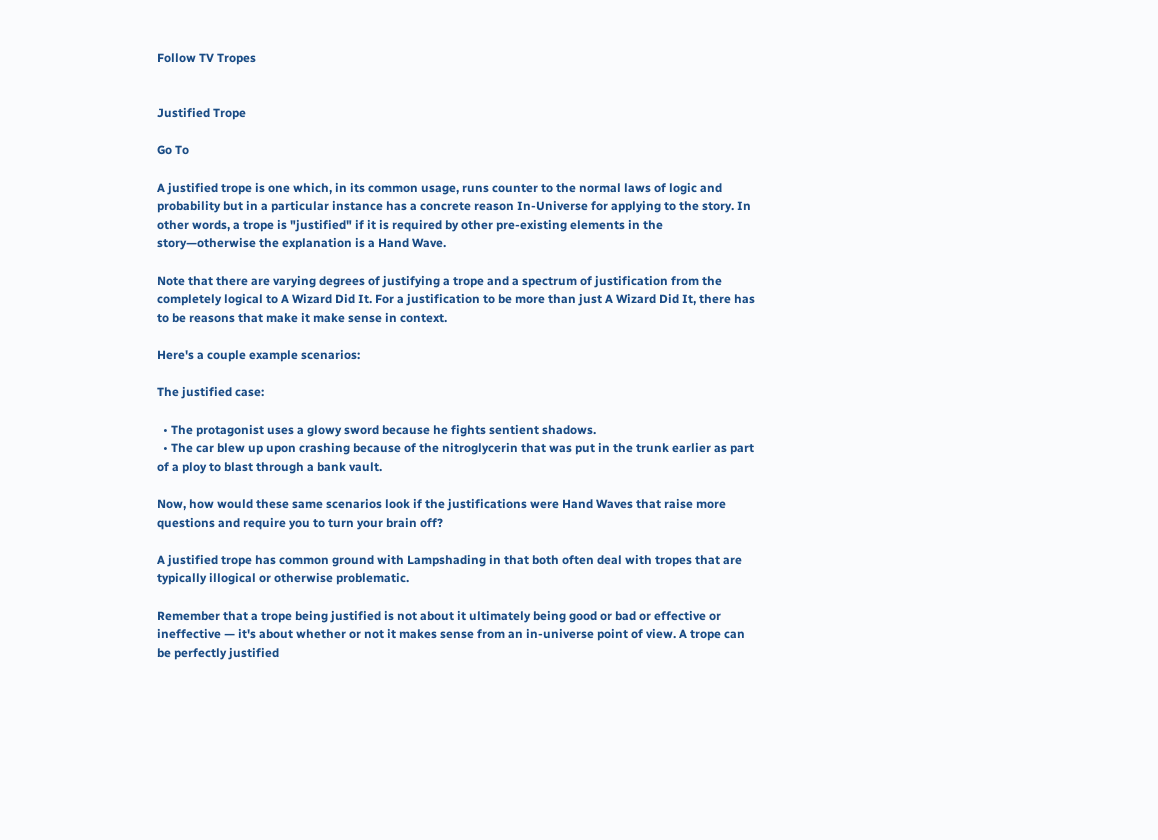Follow TV Tropes


Justified Trope

Go To

A justified trope is one which, in its common usage, runs counter to the normal laws of logic and probability but in a particular instance has a concrete reason In-Universe for applying to the story. In other words, a trope is "justified" if it is required by other pre-existing elements in the story—otherwise the explanation is a Hand Wave.

Note that there are varying degrees of justifying a trope and a spectrum of justification from the completely logical to A Wizard Did It. For a justification to be more than just A Wizard Did It, there has to be reasons that make it make sense in context.

Here's a couple example scenarios:

The justified case:

  • The protagonist uses a glowy sword because he fights sentient shadows.
  • The car blew up upon crashing because of the nitroglycerin that was put in the trunk earlier as part of a ploy to blast through a bank vault.

Now, how would these same scenarios look if the justifications were Hand Waves that raise more questions and require you to turn your brain off?

A justified trope has common ground with Lampshading in that both often deal with tropes that are typically illogical or otherwise problematic.

Remember that a trope being justified is not about it ultimately being good or bad or effective or ineffective — it's about whether or not it makes sense from an in-universe point of view. A trope can be perfectly justified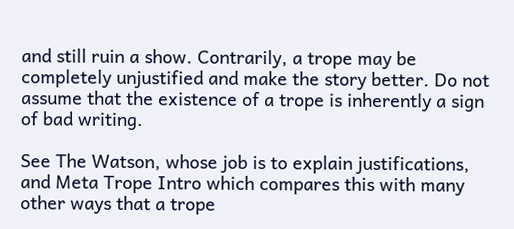and still ruin a show. Contrarily, a trope may be completely unjustified and make the story better. Do not assume that the existence of a trope is inherently a sign of bad writing.

See The Watson, whose job is to explain justifications, and Meta Trope Intro which compares this with many other ways that a trope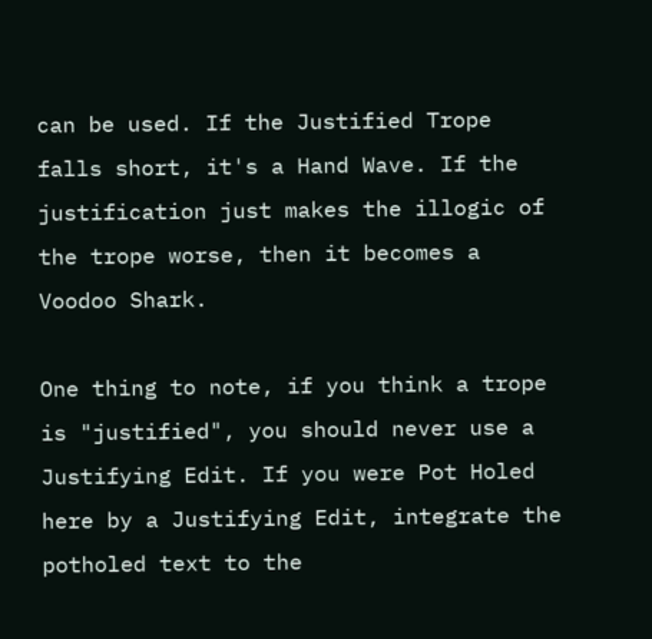can be used. If the Justified Trope falls short, it's a Hand Wave. If the justification just makes the illogic of the trope worse, then it becomes a Voodoo Shark.

One thing to note, if you think a trope is "justified", you should never use a Justifying Edit. If you were Pot Holed here by a Justifying Edit, integrate the potholed text to the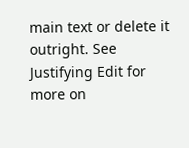main text or delete it outright. See Justifying Edit for more on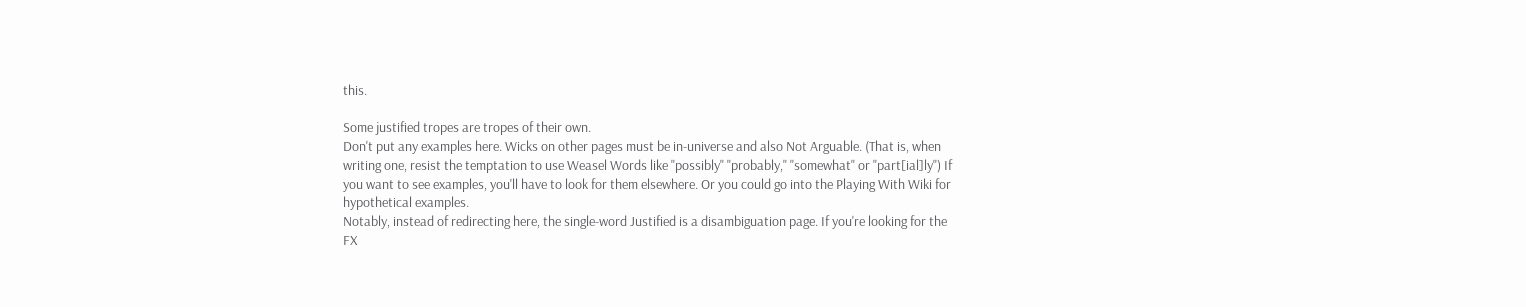this.

Some justified tropes are tropes of their own.
Don't put any examples here. Wicks on other pages must be in-universe and also Not Arguable. (That is, when writing one, resist the temptation to use Weasel Words like "possibly" "probably," "somewhat" or "part[ial]ly") If you want to see examples, you'll have to look for them elsewhere. Or you could go into the Playing With Wiki for hypothetical examples.
Notably, instead of redirecting here, the single-word Justified is a disambiguation page. If you're looking for the FX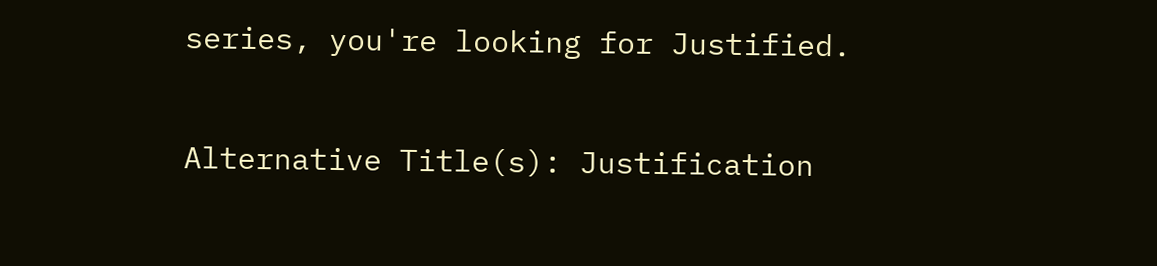series, you're looking for Justified.

Alternative Title(s): Justification